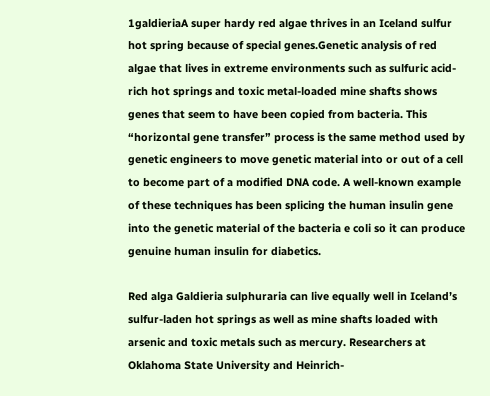1galdieriaA super hardy red algae thrives in an Iceland sulfur hot spring because of special genes.Genetic analysis of red algae that lives in extreme environments such as sulfuric acid-rich hot springs and toxic metal-loaded mine shafts shows genes that seem to have been copied from bacteria. This “horizontal gene transfer” process is the same method used by genetic engineers to move genetic material into or out of a cell to become part of a modified DNA code. A well-known example of these techniques has been splicing the human insulin gene into the genetic material of the bacteria e coli so it can produce genuine human insulin for diabetics.

Red alga Galdieria sulphuraria can live equally well in Iceland’s sulfur-laden hot springs as well as mine shafts loaded with arsenic and toxic metals such as mercury. Researchers at Oklahoma State University and Heinrich-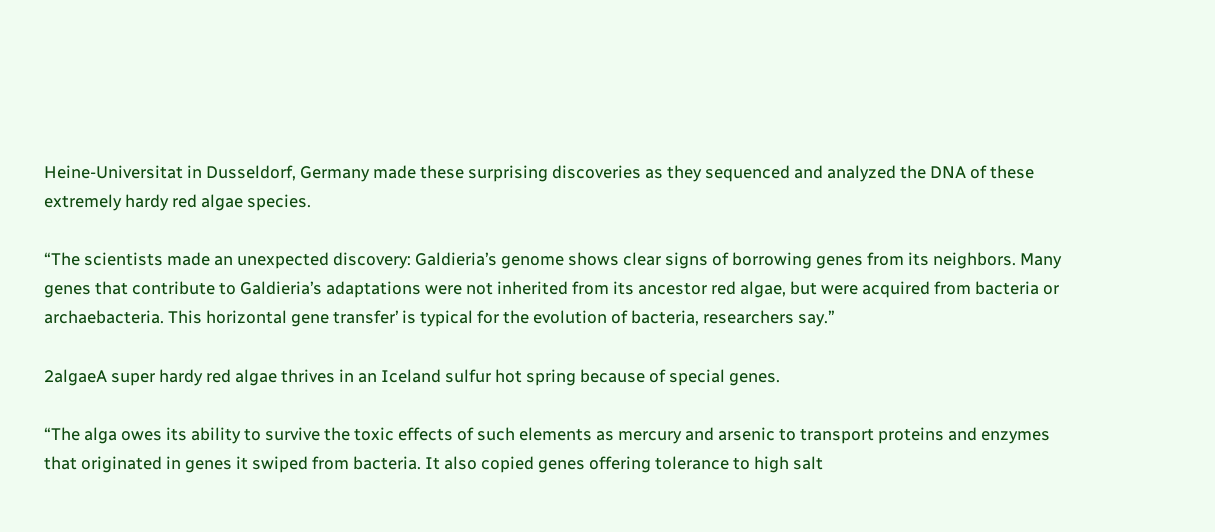Heine-Universitat in Dusseldorf, Germany made these surprising discoveries as they sequenced and analyzed the DNA of these extremely hardy red algae species.

“The scientists made an unexpected discovery: Galdieria’s genome shows clear signs of borrowing genes from its neighbors. Many genes that contribute to Galdieria’s adaptations were not inherited from its ancestor red algae, but were acquired from bacteria or archaebacteria. This horizontal gene transfer’ is typical for the evolution of bacteria, researchers say.”

2algaeA super hardy red algae thrives in an Iceland sulfur hot spring because of special genes.

“The alga owes its ability to survive the toxic effects of such elements as mercury and arsenic to transport proteins and enzymes that originated in genes it swiped from bacteria. It also copied genes offering tolerance to high salt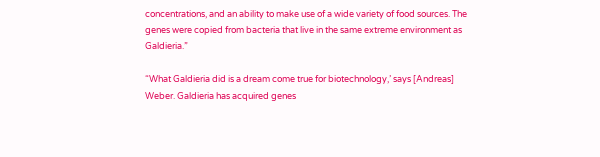concentrations, and an ability to make use of a wide variety of food sources. The genes were copied from bacteria that live in the same extreme environment as Galdieria.”

“What Galdieria did is a dream come true for biotechnology,’ says [Andreas] Weber. Galdieria has acquired genes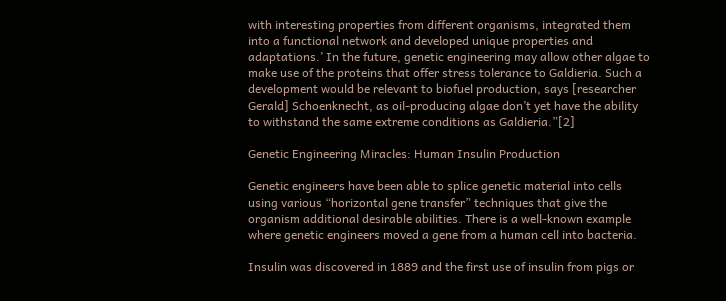with interesting properties from different organisms, integrated them into a functional network and developed unique properties and adaptations.’ In the future, genetic engineering may allow other algae to make use of the proteins that offer stress tolerance to Galdieria. Such a development would be relevant to biofuel production, says [researcher Gerald] Schoenknecht, as oil-producing algae don’t yet have the ability to withstand the same extreme conditions as Galdieria.”[2]

Genetic Engineering Miracles: Human Insulin Production

Genetic engineers have been able to splice genetic material into cells using various “horizontal gene transfer” techniques that give the organism additional desirable abilities. There is a well-known example where genetic engineers moved a gene from a human cell into bacteria.

Insulin was discovered in 1889 and the first use of insulin from pigs or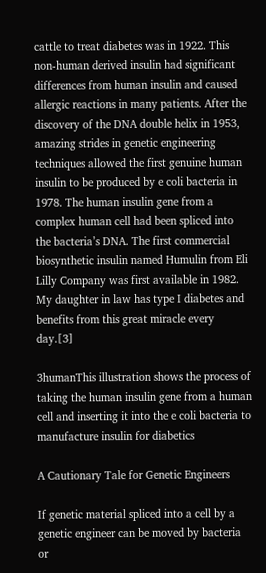cattle to treat diabetes was in 1922. This non-human derived insulin had significant differences from human insulin and caused allergic reactions in many patients. After the discovery of the DNA double helix in 1953, amazing strides in genetic engineering techniques allowed the first genuine human insulin to be produced by e coli bacteria in 1978. The human insulin gene from a complex human cell had been spliced into the bacteria’s DNA. The first commercial biosynthetic insulin named Humulin from Eli Lilly Company was first available in 1982. My daughter in law has type I diabetes and benefits from this great miracle every day.[3]

3humanThis illustration shows the process of taking the human insulin gene from a human cell and inserting it into the e coli bacteria to manufacture insulin for diabetics

A Cautionary Tale for Genetic Engineers

If genetic material spliced into a cell by a genetic engineer can be moved by bacteria or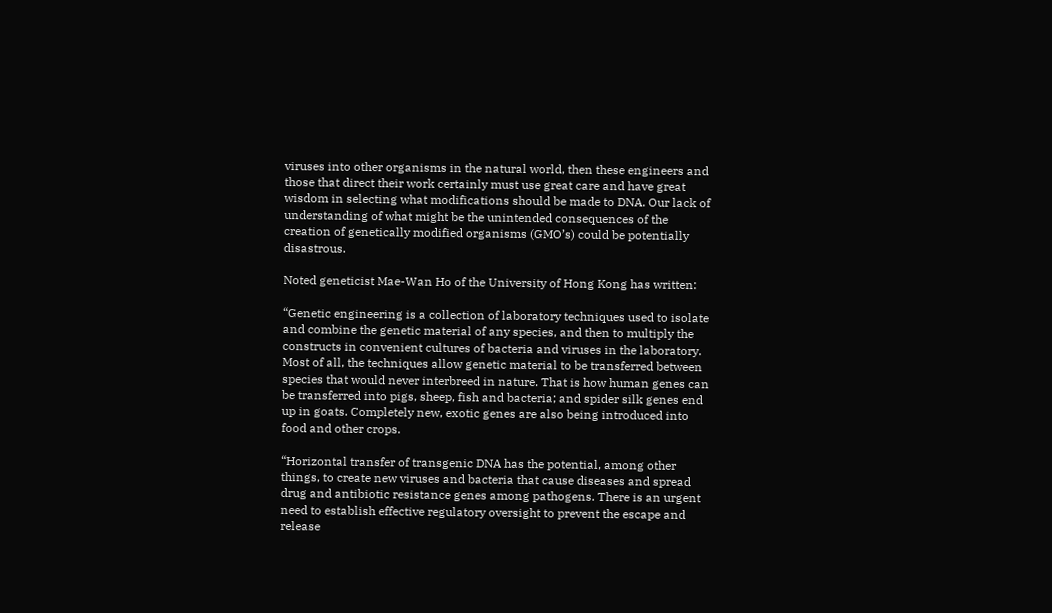viruses into other organisms in the natural world, then these engineers and those that direct their work certainly must use great care and have great wisdom in selecting what modifications should be made to DNA. Our lack of understanding of what might be the unintended consequences of the creation of genetically modified organisms (GMO’s) could be potentially disastrous.

Noted geneticist Mae-Wan Ho of the University of Hong Kong has written:

“Genetic engineering is a collection of laboratory techniques used to isolate and combine the genetic material of any species, and then to multiply the constructs in convenient cultures of bacteria and viruses in the laboratory. Most of all, the techniques allow genetic material to be transferred between species that would never interbreed in nature. That is how human genes can be transferred into pigs, sheep, fish and bacteria; and spider silk genes end up in goats. Completely new, exotic genes are also being introduced into food and other crops.

“Horizontal transfer of transgenic DNA has the potential, among other things, to create new viruses and bacteria that cause diseases and spread drug and antibiotic resistance genes among pathogens. There is an urgent need to establish effective regulatory oversight to prevent the escape and release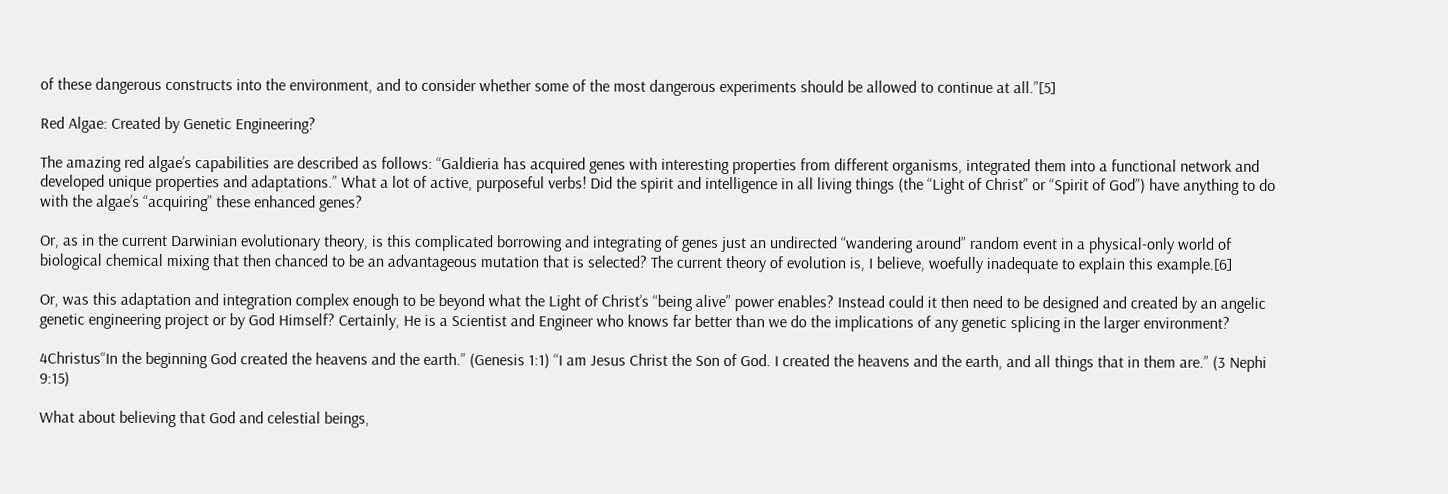of these dangerous constructs into the environment, and to consider whether some of the most dangerous experiments should be allowed to continue at all.”[5]

Red Algae: Created by Genetic Engineering?

The amazing red algae’s capabilities are described as follows: “Galdieria has acquired genes with interesting properties from different organisms, integrated them into a functional network and developed unique properties and adaptations.” What a lot of active, purposeful verbs! Did the spirit and intelligence in all living things (the “Light of Christ” or “Spirit of God”) have anything to do with the algae’s “acquiring” these enhanced genes?

Or, as in the current Darwinian evolutionary theory, is this complicated borrowing and integrating of genes just an undirected “wandering around” random event in a physical-only world of biological chemical mixing that then chanced to be an advantageous mutation that is selected? The current theory of evolution is, I believe, woefully inadequate to explain this example.[6]

Or, was this adaptation and integration complex enough to be beyond what the Light of Christ’s “being alive” power enables? Instead could it then need to be designed and created by an angelic genetic engineering project or by God Himself? Certainly, He is a Scientist and Engineer who knows far better than we do the implications of any genetic splicing in the larger environment?

4Christus“In the beginning God created the heavens and the earth.” (Genesis 1:1) “I am Jesus Christ the Son of God. I created the heavens and the earth, and all things that in them are.” (3 Nephi 9:15)

What about believing that God and celestial beings,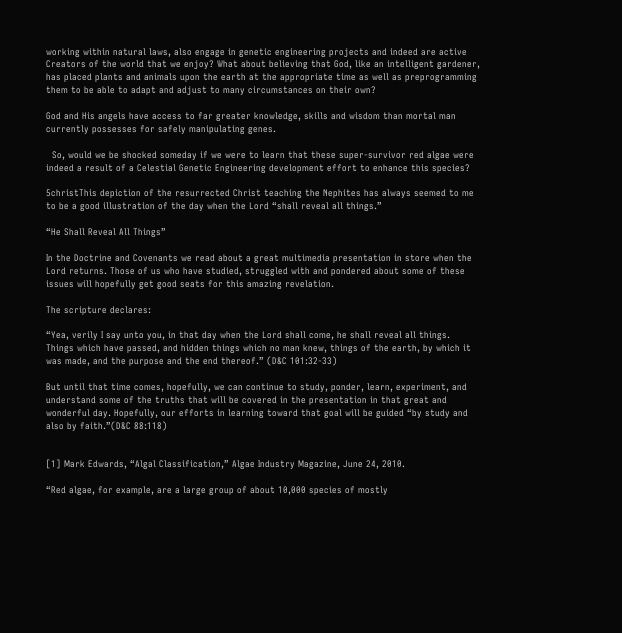working within natural laws, also engage in genetic engineering projects and indeed are active Creators of the world that we enjoy? What about believing that God, like an intelligent gardener, has placed plants and animals upon the earth at the appropriate time as well as preprogramming them to be able to adapt and adjust to many circumstances on their own?

God and His angels have access to far greater knowledge, skills and wisdom than mortal man currently possesses for safely manipulating genes.

  So, would we be shocked someday if we were to learn that these super-survivor red algae were indeed a result of a Celestial Genetic Engineering development effort to enhance this species?

5christThis depiction of the resurrected Christ teaching the Nephites has always seemed to me to be a good illustration of the day when the Lord “shall reveal all things.”

“He Shall Reveal All Things”

In the Doctrine and Covenants we read about a great multimedia presentation in store when the Lord returns. Those of us who have studied, struggled with and pondered about some of these issues will hopefully get good seats for this amazing revelation.

The scripture declares:

“Yea, verily I say unto you, in that day when the Lord shall come, he shall reveal all things. Things which have passed, and hidden things which no man knew, things of the earth, by which it was made, and the purpose and the end thereof.” (D&C 101:32-33)

But until that time comes, hopefully, we can continue to study, ponder, learn, experiment, and understand some of the truths that will be covered in the presentation in that great and wonderful day. Hopefully, our efforts in learning toward that goal will be guided “by study and also by faith.”(D&C 88:118)


[1] Mark Edwards, “Algal Classification,” Algae Industry Magazine, June 24, 2010.

“Red algae, for example, are a large group of about 10,000 species of mostly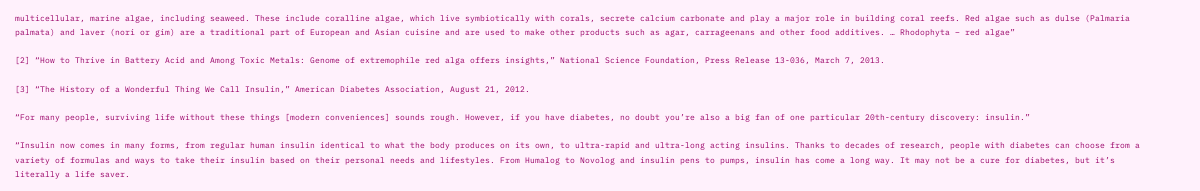multicellular, marine algae, including seaweed. These include coralline algae, which live symbiotically with corals, secrete calcium carbonate and play a major role in building coral reefs. Red algae such as dulse (Palmaria palmata) and laver (nori or gim) are a traditional part of European and Asian cuisine and are used to make other products such as agar, carrageenans and other food additives. … Rhodophyta – red algae”

[2] “How to Thrive in Battery Acid and Among Toxic Metals: Genome of extremophile red alga offers insights,” National Science Foundation, Press Release 13-036, March 7, 2013.

[3] “The History of a Wonderful Thing We Call Insulin,” American Diabetes Association, August 21, 2012.

“For many people, surviving life without these things [modern conveniences] sounds rough. However, if you have diabetes, no doubt you’re also a big fan of one particular 20th-century discovery: insulin.”

“Insulin now comes in many forms, from regular human insulin identical to what the body produces on its own, to ultra-rapid and ultra-long acting insulins. Thanks to decades of research, people with diabetes can choose from a variety of formulas and ways to take their insulin based on their personal needs and lifestyles. From Humalog to Novolog and insulin pens to pumps, insulin has come a long way. It may not be a cure for diabetes, but it’s literally a life saver.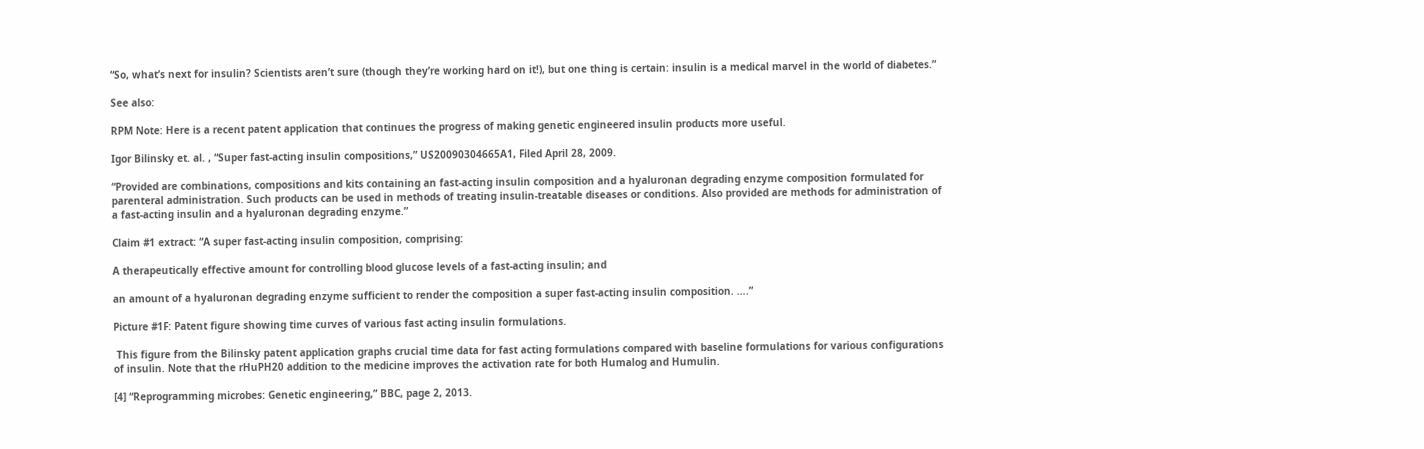“So, what’s next for insulin? Scientists aren’t sure (though they’re working hard on it!), but one thing is certain: insulin is a medical marvel in the world of diabetes.”

See also:

RPM Note: Here is a recent patent application that continues the progress of making genetic engineered insulin products more useful.

Igor Bilinsky et. al. , “Super fast-acting insulin compositions,” US20090304665A1, Filed April 28, 2009.

“Provided are combinations, compositions and kits containing an fast-acting insulin composition and a hyaluronan degrading enzyme composition formulated for parenteral administration. Such products can be used in methods of treating insulin-treatable diseases or conditions. Also provided are methods for administration of a fast-acting insulin and a hyaluronan degrading enzyme.”

Claim #1 extract: “A super fast-acting insulin composition, comprising:

A therapeutically effective amount for controlling blood glucose levels of a fast-acting insulin; and

an amount of a hyaluronan degrading enzyme sufficient to render the composition a super fast-acting insulin composition. ….”

Picture #1F: Patent figure showing time curves of various fast acting insulin formulations.

 This figure from the Bilinsky patent application graphs crucial time data for fast acting formulations compared with baseline formulations for various configurations of insulin. Note that the rHuPH20 addition to the medicine improves the activation rate for both Humalog and Humulin.

[4] “Reprogramming microbes: Genetic engineering,” BBC, page 2, 2013.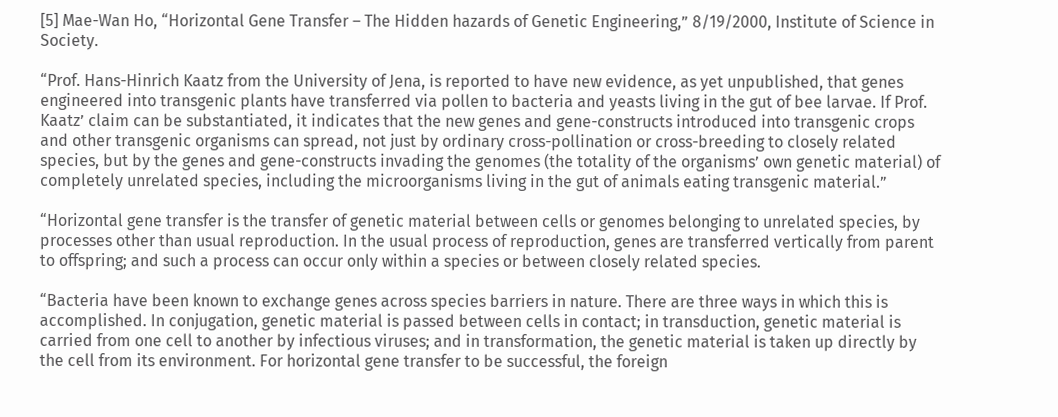[5] Mae-Wan Ho, “Horizontal Gene Transfer – The Hidden hazards of Genetic Engineering,” 8/19/2000, Institute of Science in Society.

“Prof. Hans-Hinrich Kaatz from the University of Jena, is reported to have new evidence, as yet unpublished, that genes engineered into transgenic plants have transferred via pollen to bacteria and yeasts living in the gut of bee larvae. If Prof. Kaatz’ claim can be substantiated, it indicates that the new genes and gene-constructs introduced into transgenic crops and other transgenic organisms can spread, not just by ordinary cross-pollination or cross-breeding to closely related species, but by the genes and gene-constructs invading the genomes (the totality of the organisms’ own genetic material) of completely unrelated species, including the microorganisms living in the gut of animals eating transgenic material.”

“Horizontal gene transfer is the transfer of genetic material between cells or genomes belonging to unrelated species, by processes other than usual reproduction. In the usual process of reproduction, genes are transferred vertically from parent to offspring; and such a process can occur only within a species or between closely related species.

“Bacteria have been known to exchange genes across species barriers in nature. There are three ways in which this is accomplished. In conjugation, genetic material is passed between cells in contact; in transduction, genetic material is carried from one cell to another by infectious viruses; and in transformation, the genetic material is taken up directly by the cell from its environment. For horizontal gene transfer to be successful, the foreign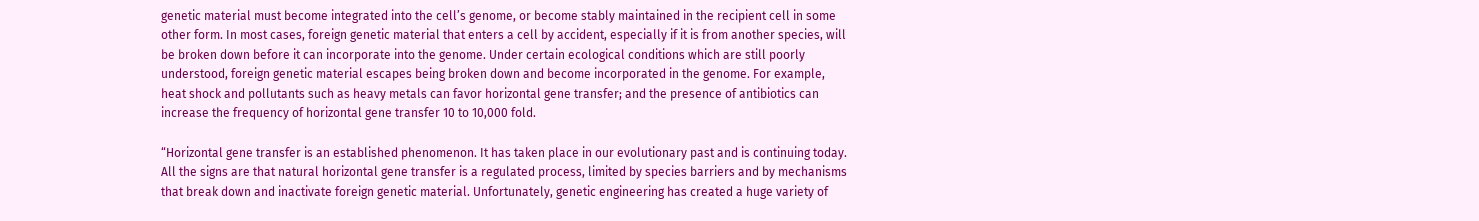genetic material must become integrated into the cell’s genome, or become stably maintained in the recipient cell in some other form. In most cases, foreign genetic material that enters a cell by accident, especially if it is from another species, will be broken down before it can incorporate into the genome. Under certain ecological conditions which are still poorly understood, foreign genetic material escapes being broken down and become incorporated in the genome. For example, heat shock and pollutants such as heavy metals can favor horizontal gene transfer; and the presence of antibiotics can increase the frequency of horizontal gene transfer 10 to 10,000 fold.

“Horizontal gene transfer is an established phenomenon. It has taken place in our evolutionary past and is continuing today. All the signs are that natural horizontal gene transfer is a regulated process, limited by species barriers and by mechanisms that break down and inactivate foreign genetic material. Unfortunately, genetic engineering has created a huge variety of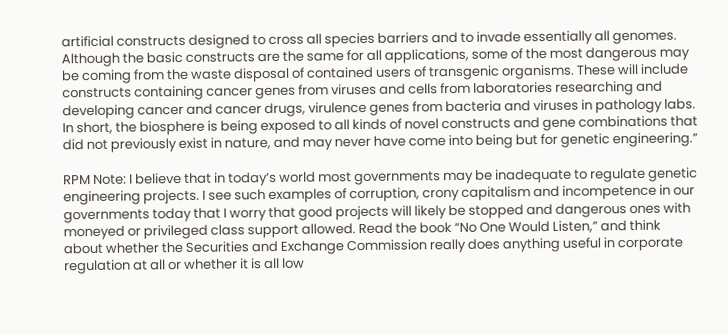artificial constructs designed to cross all species barriers and to invade essentially all genomes. Although the basic constructs are the same for all applications, some of the most dangerous may be coming from the waste disposal of contained users of transgenic organisms. These will include constructs containing cancer genes from viruses and cells from laboratories researching and developing cancer and cancer drugs, virulence genes from bacteria and viruses in pathology labs. In short, the biosphere is being exposed to all kinds of novel constructs and gene combinations that did not previously exist in nature, and may never have come into being but for genetic engineering.”

RPM Note: I believe that in today’s world most governments may be inadequate to regulate genetic engineering projects. I see such examples of corruption, crony capitalism and incompetence in our governments today that I worry that good projects will likely be stopped and dangerous ones with moneyed or privileged class support allowed. Read the book “No One Would Listen,” and think about whether the Securities and Exchange Commission really does anything useful in corporate regulation at all or whether it is all low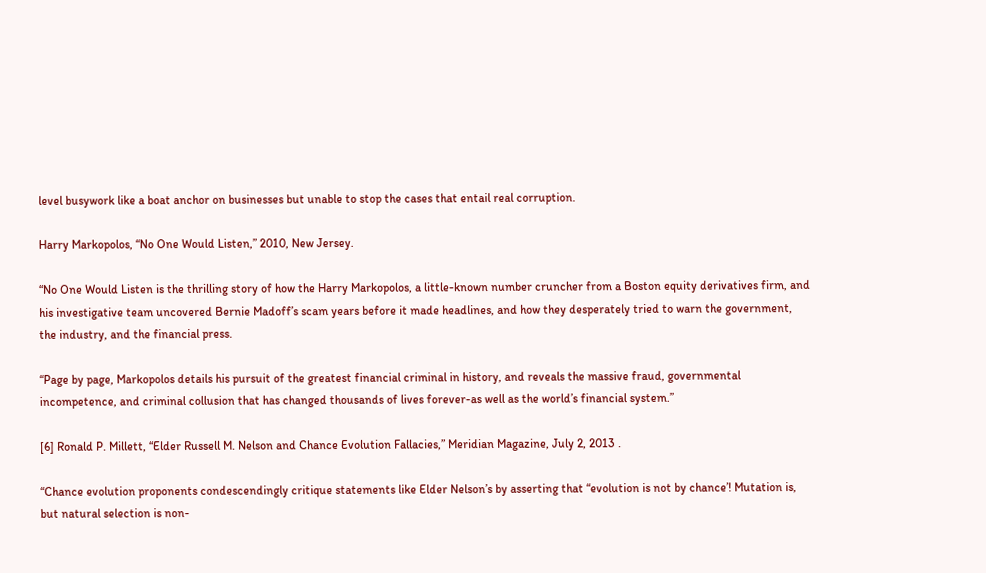level busywork like a boat anchor on businesses but unable to stop the cases that entail real corruption.

Harry Markopolos, “No One Would Listen,” 2010, New Jersey.

“No One Would Listen is the thrilling story of how the Harry Markopolos, a little-known number cruncher from a Boston equity derivatives firm, and his investigative team uncovered Bernie Madoff’s scam years before it made headlines, and how they desperately tried to warn the government, the industry, and the financial press.

“Page by page, Markopolos details his pursuit of the greatest financial criminal in history, and reveals the massive fraud, governmental incompetence, and criminal collusion that has changed thousands of lives forever-as well as the world’s financial system.”

[6] Ronald P. Millett, “Elder Russell M. Nelson and Chance Evolution Fallacies,” Meridian Magazine, July 2, 2013 .

“Chance evolution proponents condescendingly critique statements like Elder Nelson’s by asserting that “evolution is not by chance’! Mutation is, but natural selection is non-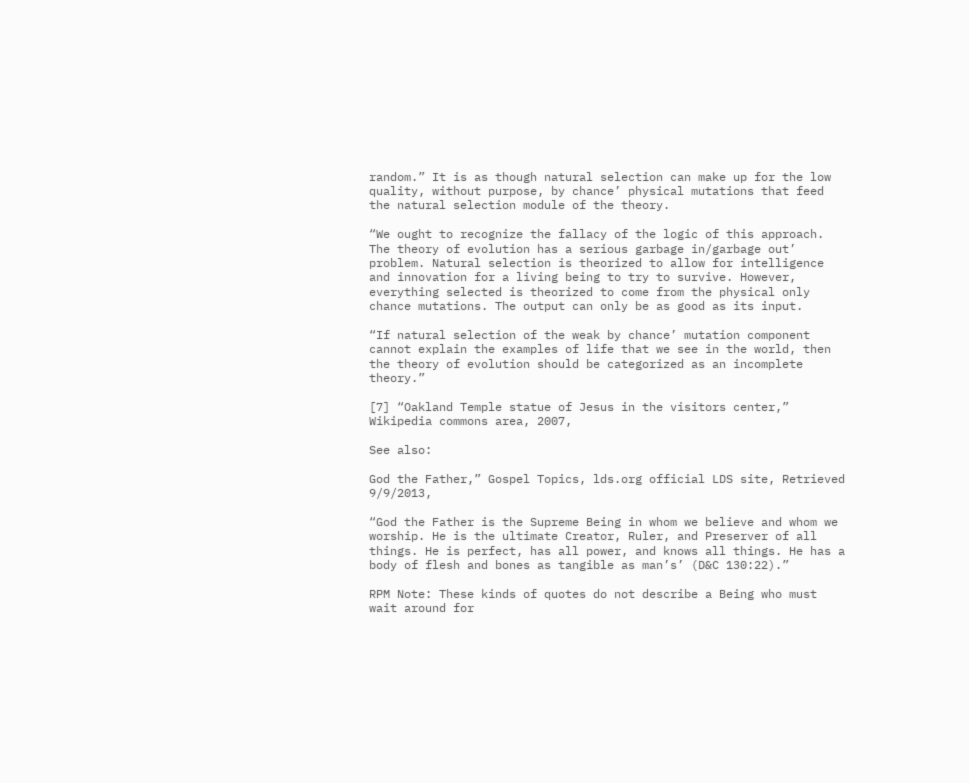random.” It is as though natural selection can make up for the low quality, without purpose, by chance’ physical mutations that feed the natural selection module of the theory.

“We ought to recognize the fallacy of the logic of this approach. The theory of evolution has a serious garbage in/garbage out’ problem. Natural selection is theorized to allow for intelligence and innovation for a living being to try to survive. However, everything selected is theorized to come from the physical only chance mutations. The output can only be as good as its input.

“If natural selection of the weak by chance’ mutation component cannot explain the examples of life that we see in the world, then the theory of evolution should be categorized as an incomplete theory.”

[7] “Oakland Temple statue of Jesus in the visitors center,” Wikipedia commons area, 2007,

See also:

God the Father,” Gospel Topics, lds.org official LDS site, Retrieved 9/9/2013,

“God the Father is the Supreme Being in whom we believe and whom we worship. He is the ultimate Creator, Ruler, and Preserver of all things. He is perfect, has all power, and knows all things. He has a body of flesh and bones as tangible as man’s’ (D&C 130:22).”

RPM Note: These kinds of quotes do not describe a Being who must wait around for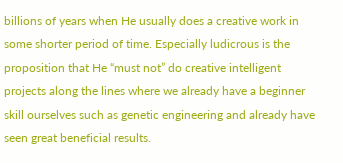billions of years when He usually does a creative work in some shorter period of time. Especially ludicrous is the proposition that He “must not” do creative intelligent projects along the lines where we already have a beginner skill ourselves such as genetic engineering and already have seen great beneficial results.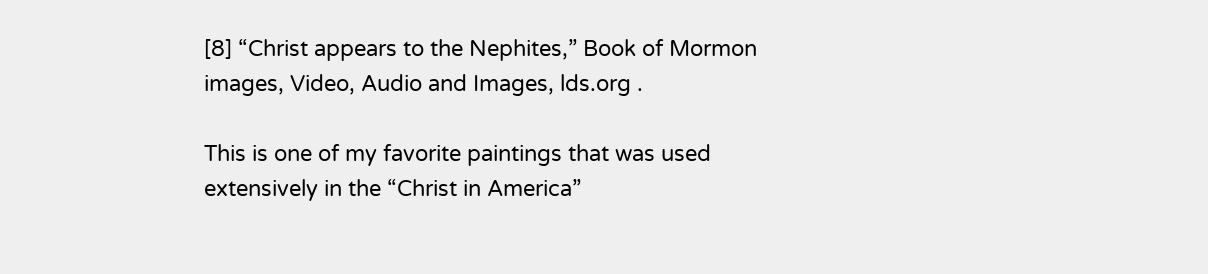[8] “Christ appears to the Nephites,” Book of Mormon images, Video, Audio and Images, lds.org .

This is one of my favorite paintings that was used extensively in the “Christ in America”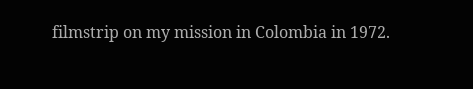filmstrip on my mission in Colombia in 1972.